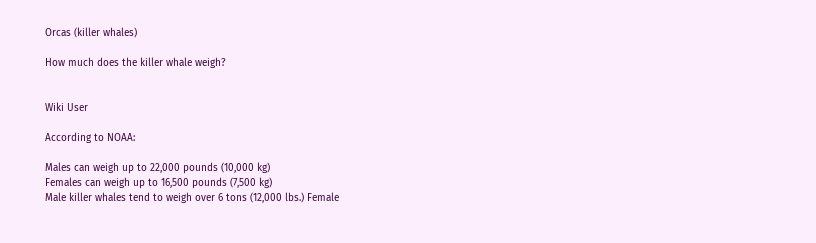Orcas (killer whales)

How much does the killer whale weigh?


Wiki User

According to NOAA:

Males can weigh up to 22,000 pounds (10,000 kg)
Females can weigh up to 16,500 pounds (7,500 kg)
Male killer whales tend to weigh over 6 tons (12,000 lbs.) Female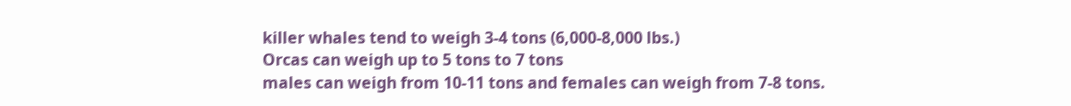killer whales tend to weigh 3-4 tons (6,000-8,000 lbs.)
Orcas can weigh up to 5 tons to 7 tons
males can weigh from 10-11 tons and females can weigh from 7-8 tons.